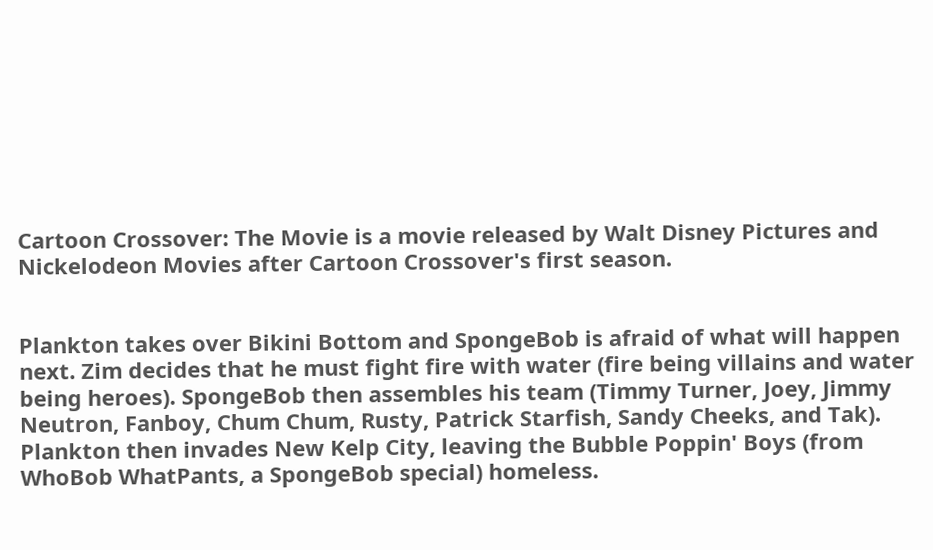Cartoon Crossover: The Movie is a movie released by Walt Disney Pictures and Nickelodeon Movies after Cartoon Crossover's first season.


Plankton takes over Bikini Bottom and SpongeBob is afraid of what will happen next. Zim decides that he must fight fire with water (fire being villains and water being heroes). SpongeBob then assembles his team (Timmy Turner, Joey, Jimmy Neutron, Fanboy, Chum Chum, Rusty, Patrick Starfish, Sandy Cheeks, and Tak). Plankton then invades New Kelp City, leaving the Bubble Poppin' Boys (from WhoBob WhatPants, a SpongeBob special) homeless.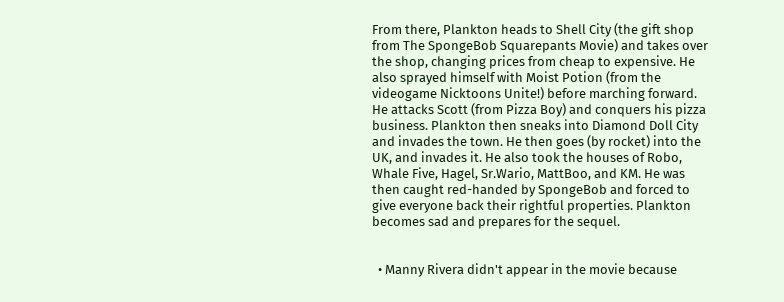From there, Plankton heads to Shell City (the gift shop from The SpongeBob Squarepants Movie) and takes over the shop, changing prices from cheap to expensive. He also sprayed himself with Moist Potion (from the videogame Nicktoons Unite!) before marching forward. He attacks Scott (from Pizza Boy) and conquers his pizza business. Plankton then sneaks into Diamond Doll City and invades the town. He then goes (by rocket) into the UK, and invades it. He also took the houses of Robo, Whale Five, Hagel, Sr.Wario, MattBoo, and KM. He was then caught red-handed by SpongeBob and forced to give everyone back their rightful properties. Plankton becomes sad and prepares for the sequel.


  • Manny Rivera didn't appear in the movie because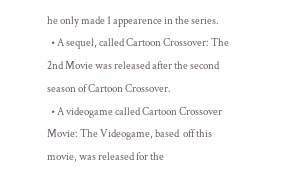he only made 1 appearence in the series.
  • A sequel, called Cartoon Crossover: The 2nd Movie was released after the second season of Cartoon Crossover.
  • A videogame called Cartoon Crossover Movie: The Videogame, based  off this movie, was released for the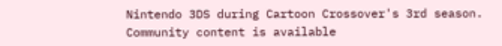Nintendo 3DS during Cartoon Crossover's 3rd season.
Community content is available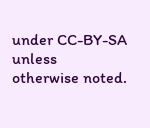under CC-BY-SA unless otherwise noted.